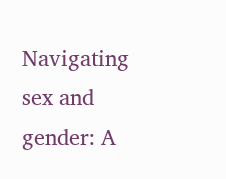Navigating sex and gender: A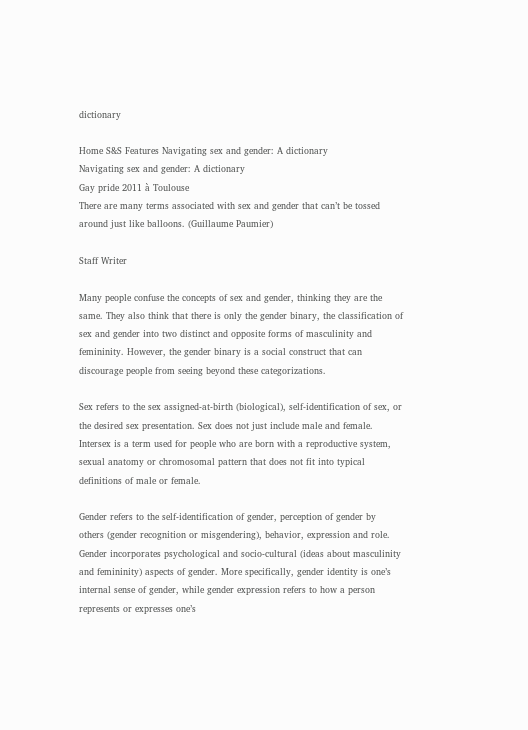dictionary

Home S&S Features Navigating sex and gender: A dictionary
Navigating sex and gender: A dictionary
Gay pride 2011 à Toulouse
There are many terms associated with sex and gender that can’t be tossed around just like balloons. (Guillaume Paumier)

Staff Writer

Many people confuse the concepts of sex and gender, thinking they are the same. They also think that there is only the gender binary, the classification of sex and gender into two distinct and opposite forms of masculinity and femininity. However, the gender binary is a social construct that can discourage people from seeing beyond these categorizations.

Sex refers to the sex assigned-at-birth (biological), self-identification of sex, or the desired sex presentation. Sex does not just include male and female. Intersex is a term used for people who are born with a reproductive system, sexual anatomy or chromosomal pattern that does not fit into typical definitions of male or female.

Gender refers to the self-identification of gender, perception of gender by others (gender recognition or misgendering), behavior, expression and role. Gender incorporates psychological and socio-cultural (ideas about masculinity and femininity) aspects of gender. More specifically, gender identity is one’s internal sense of gender, while gender expression refers to how a person represents or expresses one’s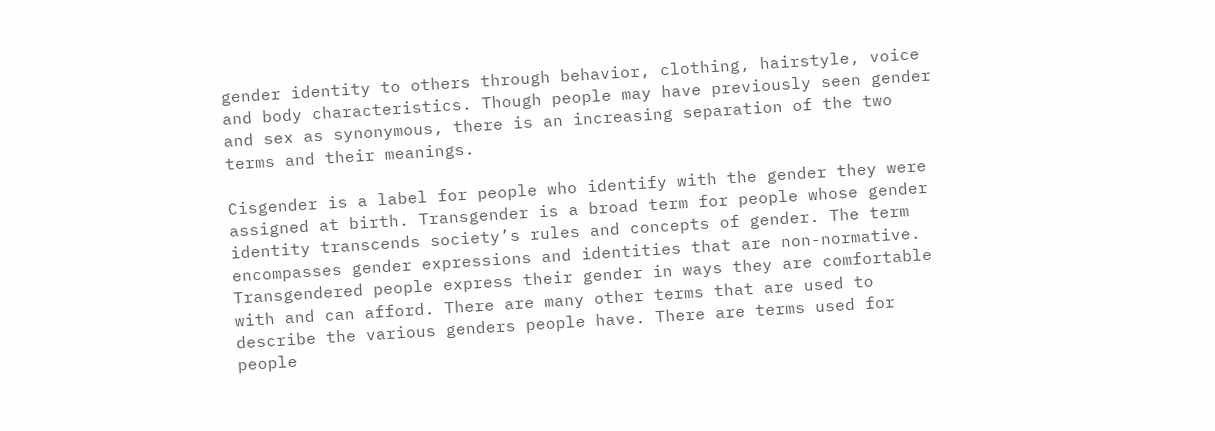gender identity to others through behavior, clothing, hairstyle, voice and body characteristics. Though people may have previously seen gender and sex as synonymous, there is an increasing separation of the two terms and their meanings.

Cisgender is a label for people who identify with the gender they were assigned at birth. Transgender is a broad term for people whose gender identity transcends society’s rules and concepts of gender. The term encompasses gender expressions and identities that are non-normative. Transgendered people express their gender in ways they are comfortable with and can afford. There are many other terms that are used to describe the various genders people have. There are terms used for people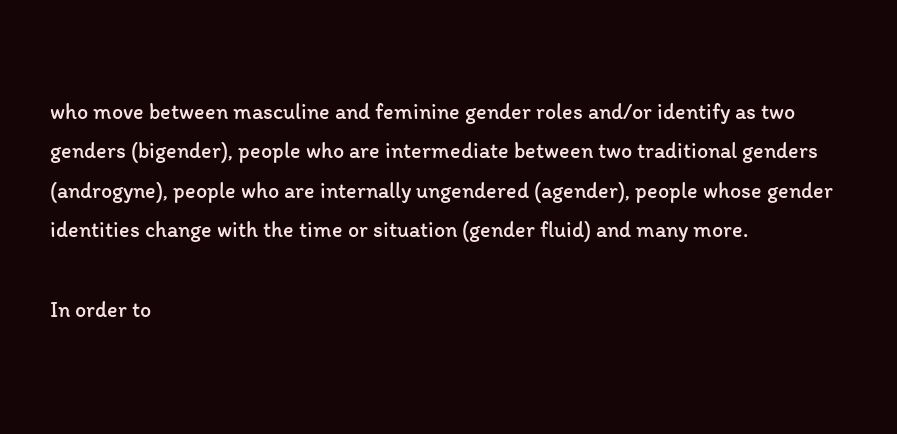who move between masculine and feminine gender roles and/or identify as two genders (bigender), people who are intermediate between two traditional genders (androgyne), people who are internally ungendered (agender), people whose gender identities change with the time or situation (gender fluid) and many more.

In order to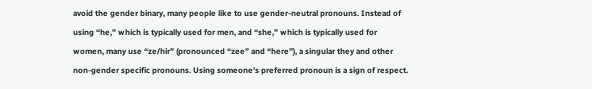avoid the gender binary, many people like to use gender-neutral pronouns. Instead of using “he,” which is typically used for men, and “she,” which is typically used for women, many use “ze/hir” (pronounced “zee” and “here”), a singular they and other non-gender specific pronouns. Using someone’s preferred pronoun is a sign of respect.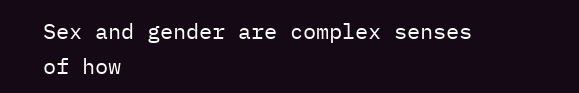Sex and gender are complex senses of how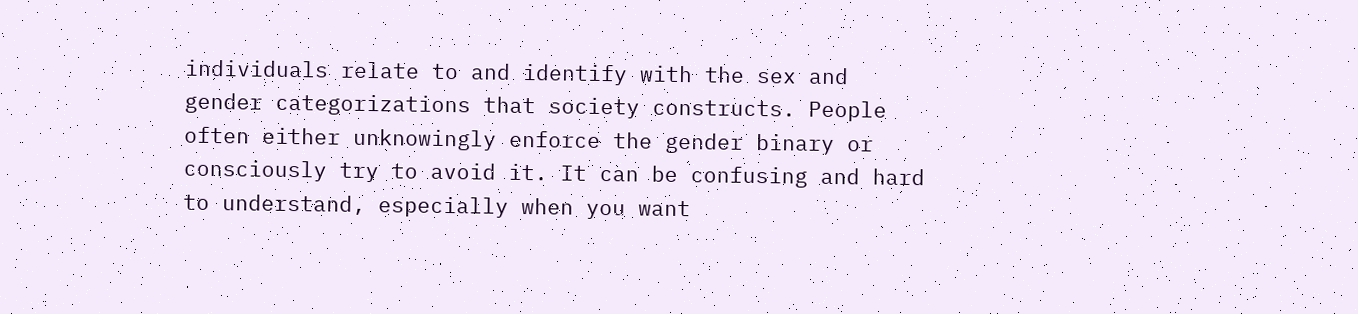individuals relate to and identify with the sex and gender categorizations that society constructs. People often either unknowingly enforce the gender binary or consciously try to avoid it. It can be confusing and hard to understand, especially when you want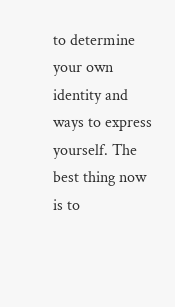to determine your own identity and ways to express yourself. The best thing now is to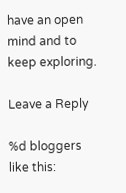have an open mind and to keep exploring.

Leave a Reply

%d bloggers like this: